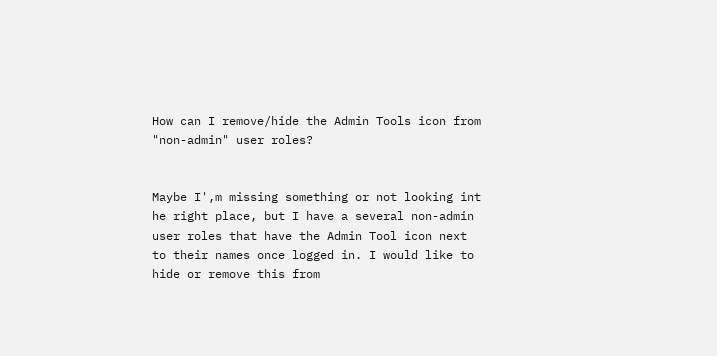How can I remove/hide the Admin Tools icon from "non-admin" user roles?


Maybe I',m missing something or not looking int he right place, but I have a several non-admin user roles that have the Admin Tool icon next to their names once logged in. I would like to hide or remove this from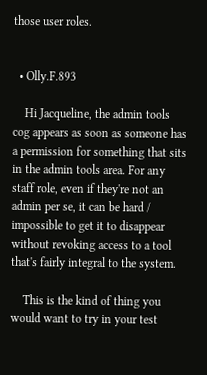those user roles.


  • Olly.F.893

    Hi Jacqueline, the admin tools cog appears as soon as someone has a permission for something that sits in the admin tools area. For any staff role, even if they're not an admin per se, it can be hard / impossible to get it to disappear without revoking access to a tool that's fairly integral to the system.

    This is the kind of thing you would want to try in your test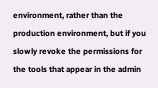environment, rather than the production environment, but if you slowly revoke the permissions for the tools that appear in the admin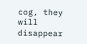cog, they will disappear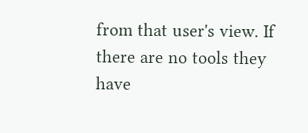from that user's view. If there are no tools they have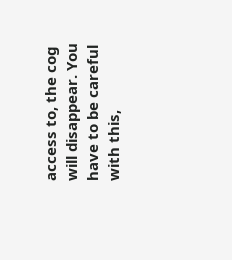access to, the cog will disappear. You have to be careful with this,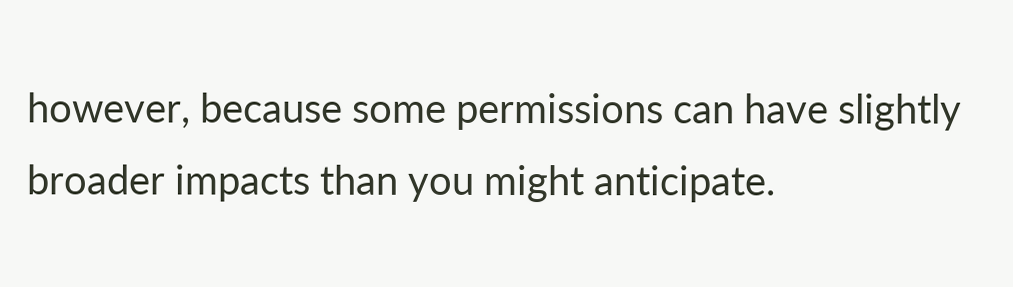however, because some permissions can have slightly broader impacts than you might anticipate.